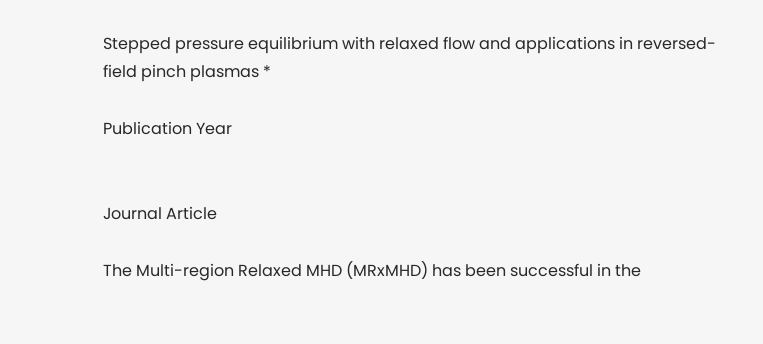Stepped pressure equilibrium with relaxed flow and applications in reversed-field pinch plasmas *

Publication Year


Journal Article

The Multi-region Relaxed MHD (MRxMHD) has been successful in the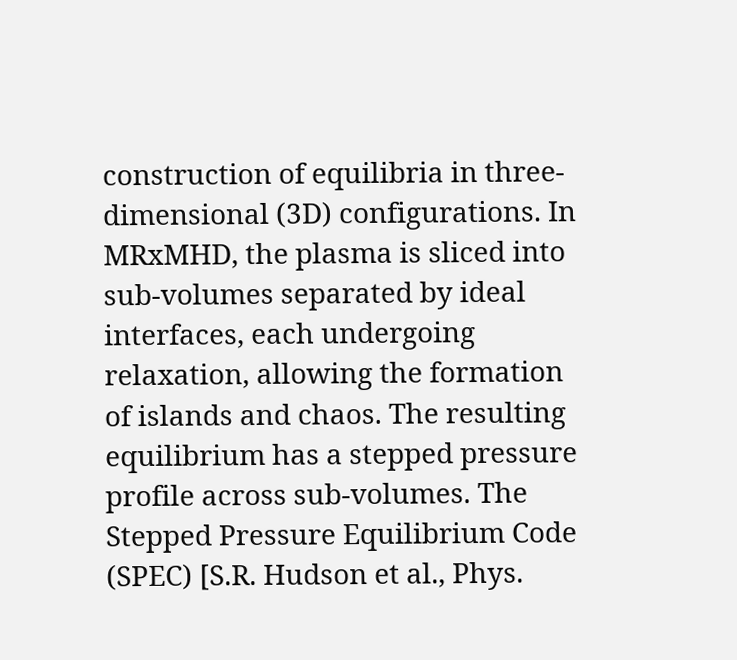construction of equilibria in three-dimensional (3D) configurations. In MRxMHD, the plasma is sliced into sub-volumes separated by ideal interfaces, each undergoing relaxation, allowing the formation of islands and chaos. The resulting equilibrium has a stepped pressure profile across sub-volumes. The Stepped Pressure Equilibrium Code (SPEC) [S.R. Hudson et al., Phys.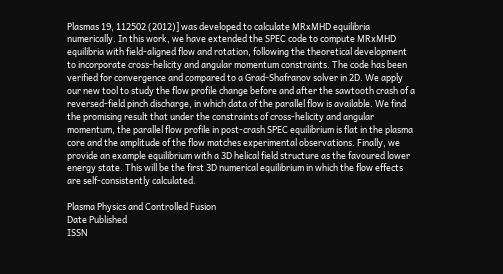Plasmas 19, 112502 (2012)] was developed to calculate MRxMHD equilibria numerically. In this work, we have extended the SPEC code to compute MRxMHD equilibria with field-aligned flow and rotation, following the theoretical development to incorporate cross-helicity and angular momentum constraints. The code has been verified for convergence and compared to a Grad-Shafranov solver in 2D. We apply our new tool to study the flow profile change before and after the sawtooth crash of a reversed-field pinch discharge, in which data of the parallel flow is available. We find the promising result that under the constraints of cross-helicity and angular momentum, the parallel flow profile in post-crash SPEC equilibrium is flat in the plasma core and the amplitude of the flow matches experimental observations. Finally, we provide an example equilibrium with a 3D helical field structure as the favoured lower energy state. This will be the first 3D numerical equilibrium in which the flow effects are self-consistently calculated.

Plasma Physics and Controlled Fusion
Date Published
ISSN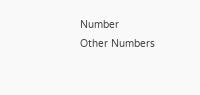Number
Other Numbers